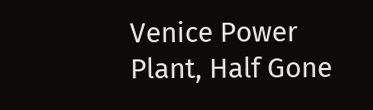Venice Power Plant, Half Gone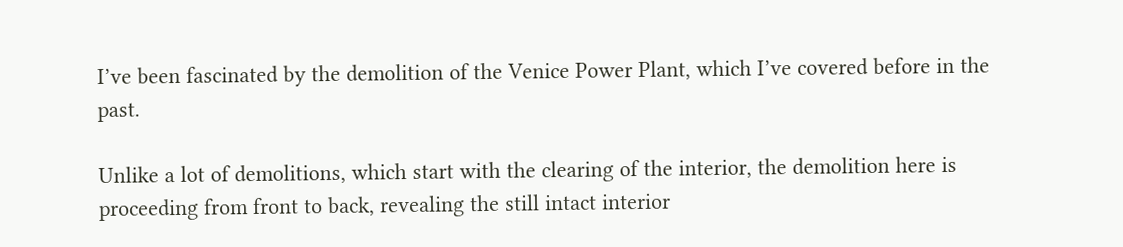I’ve been fascinated by the demolition of the Venice Power Plant, which I’ve covered before in the past.

Unlike a lot of demolitions, which start with the clearing of the interior, the demolition here is proceeding from front to back, revealing the still intact interior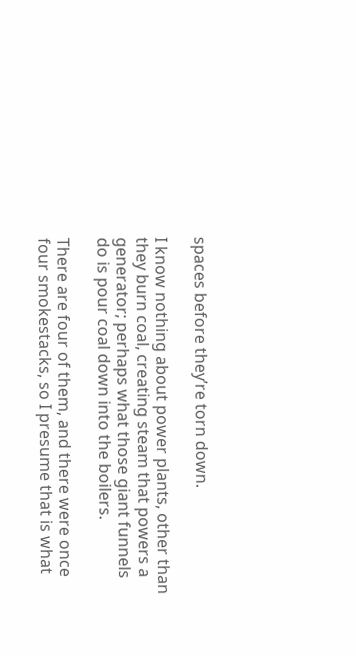spaces before they’re torn down.

I know nothing about power plants, other than they burn coal, creating steam that powers a generator; perhaps what those giant funnels do is pour coal down into the boilers.

There are four of them, and there were once four smokestacks, so I presume that is what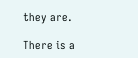they are.

There is a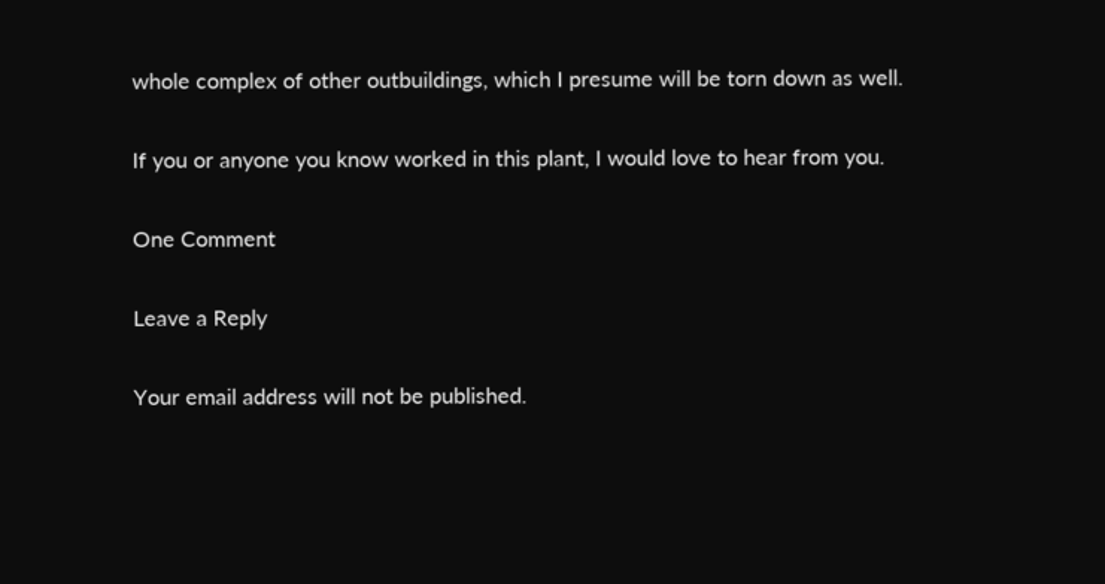whole complex of other outbuildings, which I presume will be torn down as well.

If you or anyone you know worked in this plant, I would love to hear from you.

One Comment

Leave a Reply

Your email address will not be published.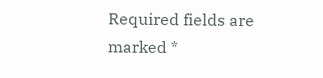Required fields are marked *